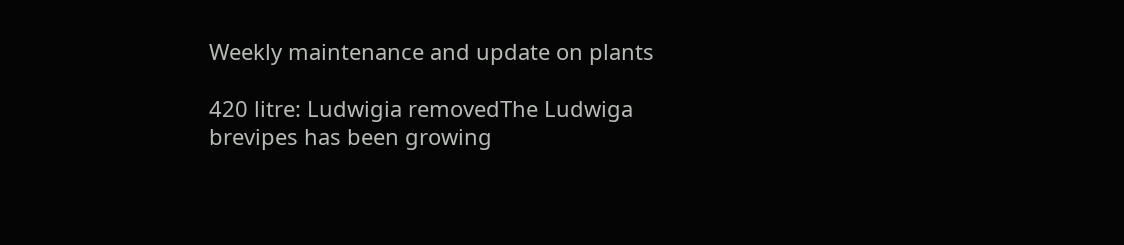Weekly maintenance and update on plants

420 litre: Ludwigia removedThe Ludwiga brevipes has been growing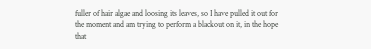fuller of hair algae and loosing its leaves, so I have pulled it out for the moment and am trying to perform a blackout on it, in the hope that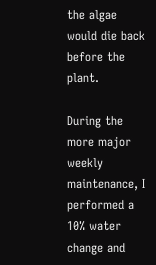the algae would die back before the plant.

During the more major weekly maintenance, I performed a 10% water change and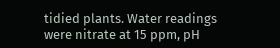tidied plants. Water readings were nitrate at 15 ppm, pH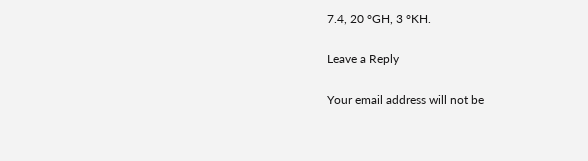7.4, 20 °GH, 3 °KH.

Leave a Reply

Your email address will not be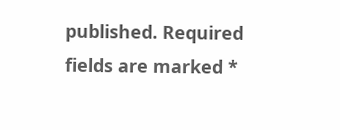published. Required fields are marked *